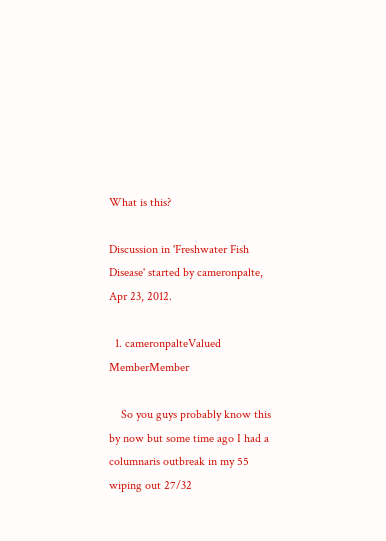What is this?

Discussion in 'Freshwater Fish Disease' started by cameronpalte, Apr 23, 2012.

  1. cameronpalteValued MemberMember

    So you guys probably know this by now but some time ago I had a columnaris outbreak in my 55 wiping out 27/32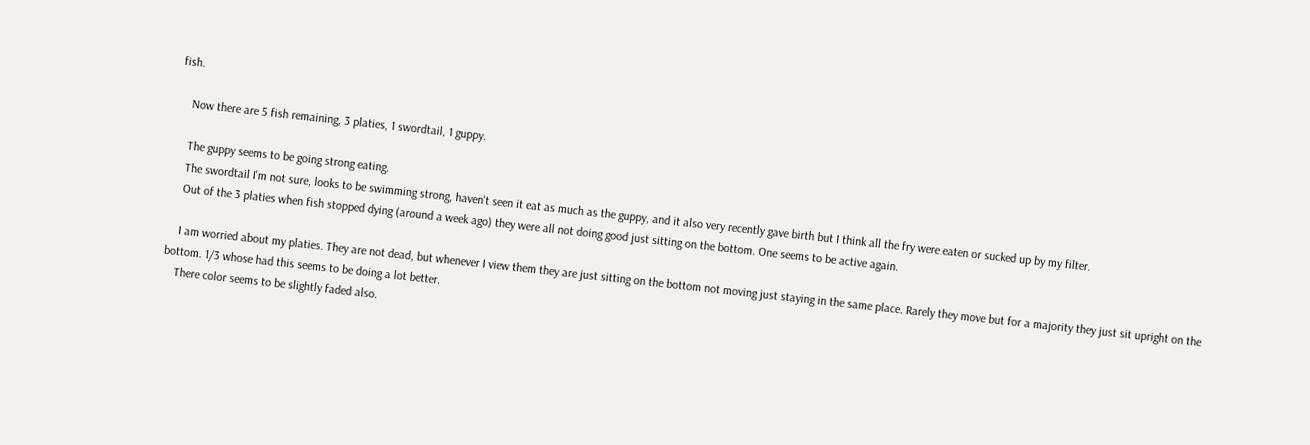fish.

    Now there are 5 fish remaining, 3 platies, 1 swordtail, 1 guppy.

    The guppy seems to be going strong eating.
    The swordtail I'm not sure, looks to be swimming strong, haven't seen it eat as much as the guppy, and it also very recently gave birth but I think all the fry were eaten or sucked up by my filter.
    Out of the 3 platies when fish stopped dying (around a week ago) they were all not doing good just sitting on the bottom. One seems to be active again.

    I am worried about my platies. They are not dead, but whenever I view them they are just sitting on the bottom not moving just staying in the same place. Rarely they move but for a majority they just sit upright on the bottom. 1/3 whose had this seems to be doing a lot better.
    There color seems to be slightly faded also.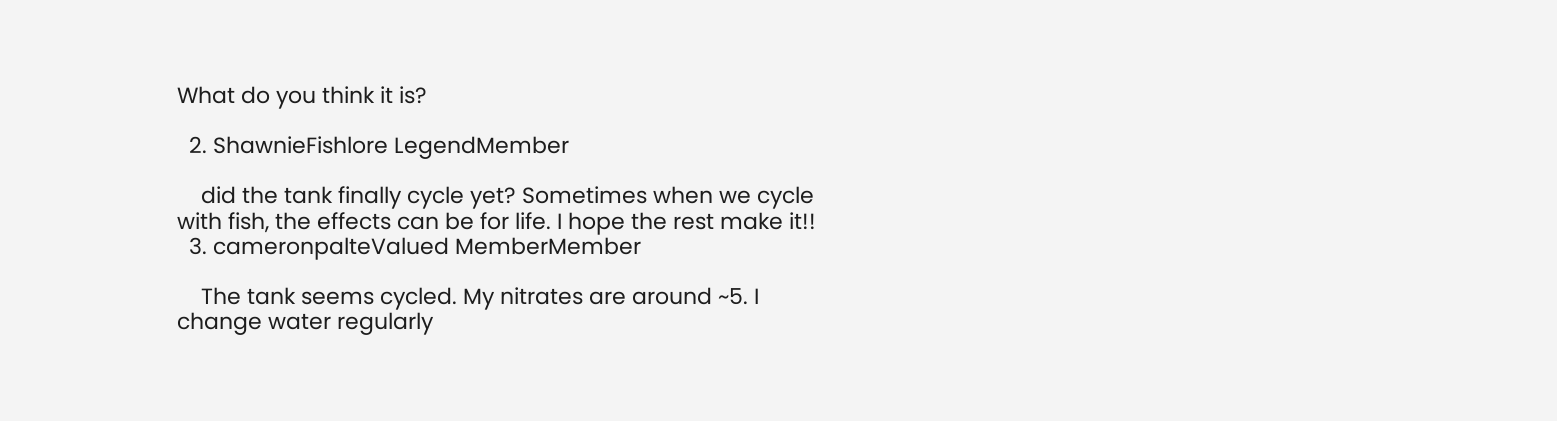What do you think it is?

  2. ShawnieFishlore LegendMember

    did the tank finally cycle yet? Sometimes when we cycle with fish, the effects can be for life. I hope the rest make it!!
  3. cameronpalteValued MemberMember

    The tank seems cycled. My nitrates are around ~5. I change water regularly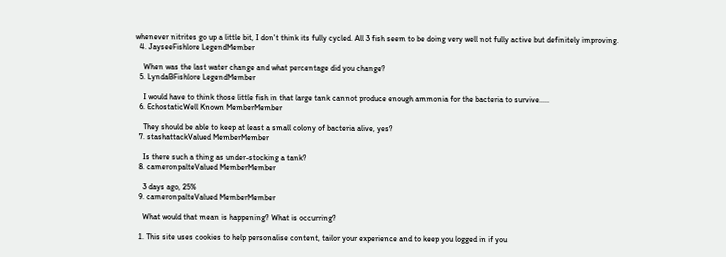whenever nitrites go up a little bit, I don't think its fully cycled. All 3 fish seem to be doing very well not fully active but definitely improving.
  4. JayseeFishlore LegendMember

    When was the last water change and what percentage did you change?
  5. LyndaBFishlore LegendMember

    I would have to think those little fish in that large tank cannot produce enough ammonia for the bacteria to survive.....
  6. EchostaticWell Known MemberMember

    They should be able to keep at least a small colony of bacteria alive, yes?
  7. stashattackValued MemberMember

    Is there such a thing as under-stocking a tank?
  8. cameronpalteValued MemberMember

    3 days ago, 25%
  9. cameronpalteValued MemberMember

    What would that mean is happening? What is occurring?

  1. This site uses cookies to help personalise content, tailor your experience and to keep you logged in if you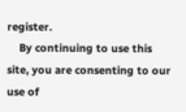register.
    By continuing to use this site, you are consenting to our use of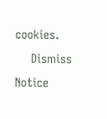cookies.
    Dismiss Notice